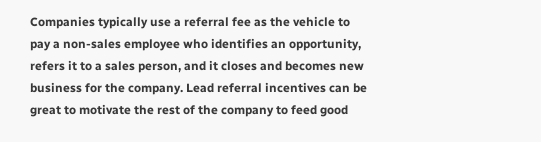Companies typically use a referral fee as the vehicle to pay a non-sales employee who identifies an opportunity, refers it to a sales person, and it closes and becomes new business for the company. Lead referral incentives can be great to motivate the rest of the company to feed good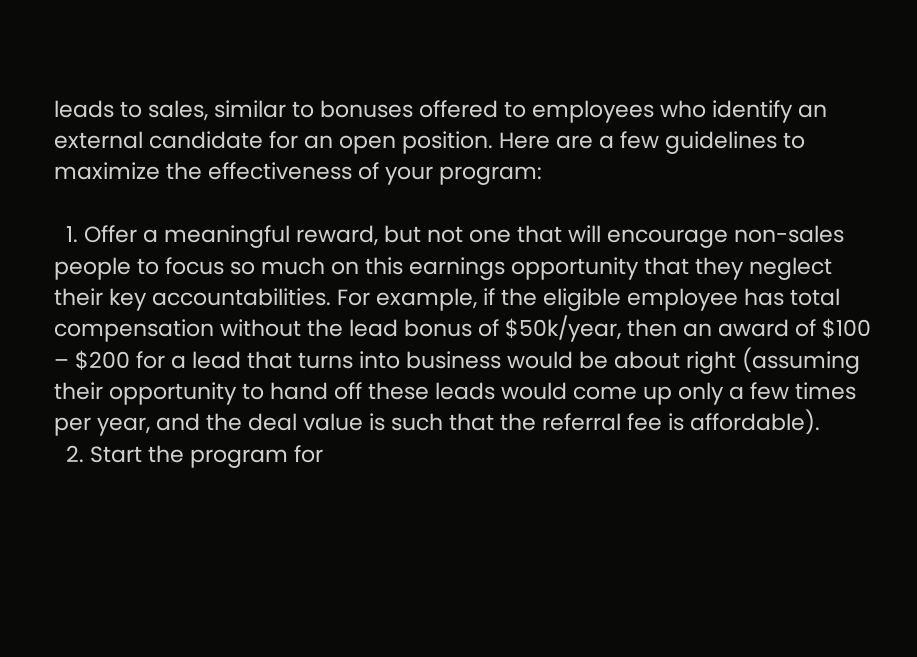leads to sales, similar to bonuses offered to employees who identify an external candidate for an open position. Here are a few guidelines to maximize the effectiveness of your program:

  1. Offer a meaningful reward, but not one that will encourage non-sales people to focus so much on this earnings opportunity that they neglect their key accountabilities. For example, if the eligible employee has total compensation without the lead bonus of $50k/year, then an award of $100 – $200 for a lead that turns into business would be about right (assuming their opportunity to hand off these leads would come up only a few times per year, and the deal value is such that the referral fee is affordable).
  2. Start the program for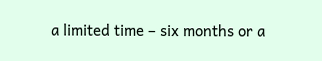a limited time – six months or a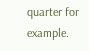quarter for example.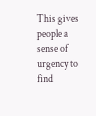This gives people a sense of urgency to find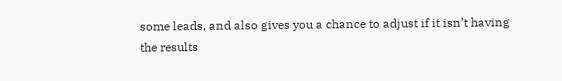some leads, and also gives you a chance to adjust if it isn’t having the results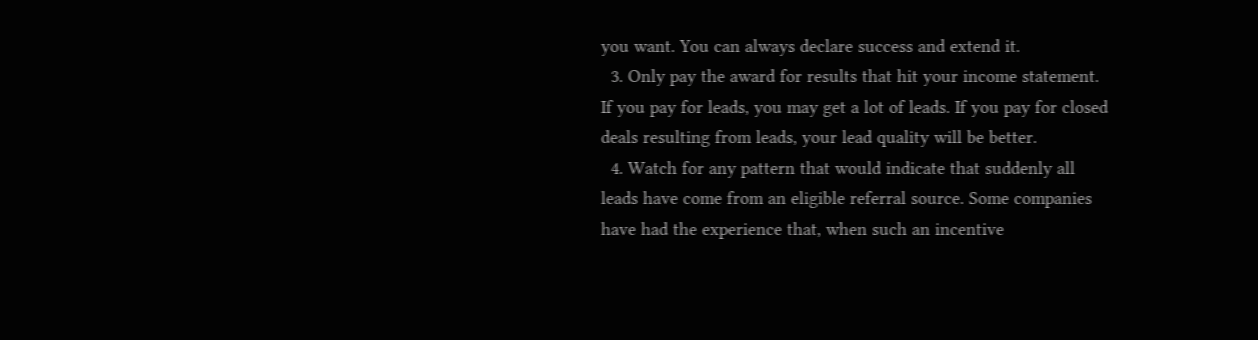you want. You can always declare success and extend it.
  3. Only pay the award for results that hit your income statement. If you pay for leads, you may get a lot of leads. If you pay for closed deals resulting from leads, your lead quality will be better.
  4. Watch for any pattern that would indicate that suddenly all leads have come from an eligible referral source. Some companies have had the experience that, when such an incentive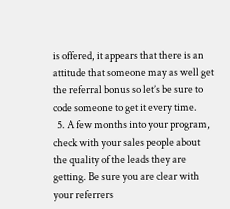is offered, it appears that there is an attitude that someone may as well get the referral bonus so let’s be sure to code someone to get it every time.
  5. A few months into your program, check with your sales people about the quality of the leads they are getting. Be sure you are clear with your referrers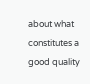about what constitutes a good quality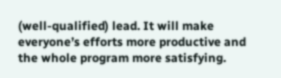(well-qualified) lead. It will make everyone’s efforts more productive and the whole program more satisfying.